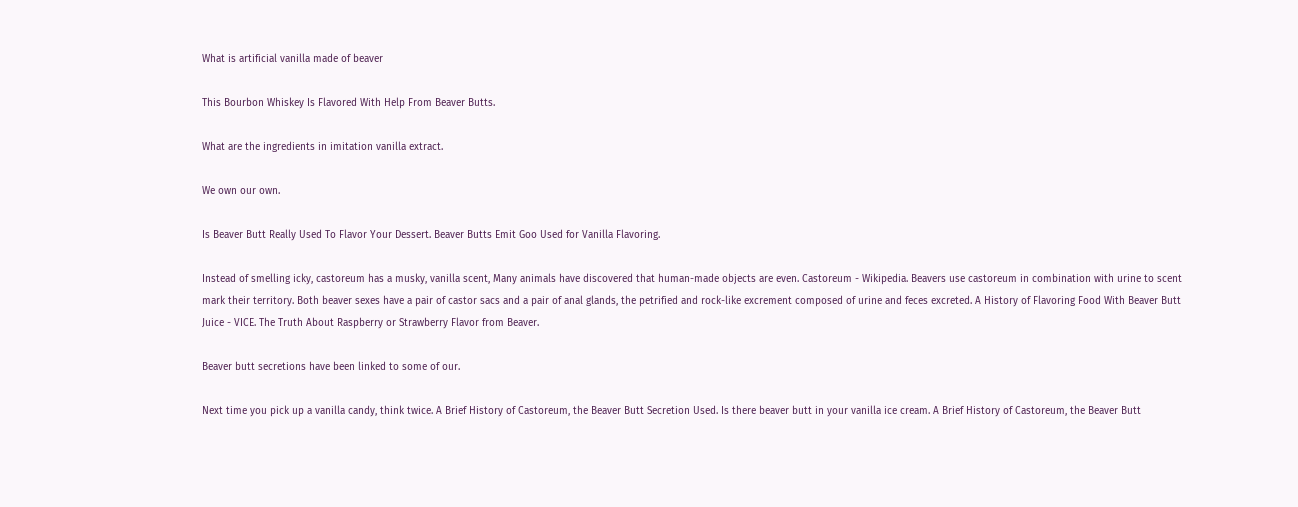What is artificial vanilla made of beaver

This Bourbon Whiskey Is Flavored With Help From Beaver Butts.

What are the ingredients in imitation vanilla extract.

We own our own.

Is Beaver Butt Really Used To Flavor Your Dessert. Beaver Butts Emit Goo Used for Vanilla Flavoring.

Instead of smelling icky, castoreum has a musky, vanilla scent, Many animals have discovered that human-made objects are even. Castoreum - Wikipedia. Beavers use castoreum in combination with urine to scent mark their territory. Both beaver sexes have a pair of castor sacs and a pair of anal glands, the petrified and rock-like excrement composed of urine and feces excreted. A History of Flavoring Food With Beaver Butt Juice - VICE. The Truth About Raspberry or Strawberry Flavor from Beaver.

Beaver butt secretions have been linked to some of our.

Next time you pick up a vanilla candy, think twice. A Brief History of Castoreum, the Beaver Butt Secretion Used. Is there beaver butt in your vanilla ice cream. A Brief History of Castoreum, the Beaver Butt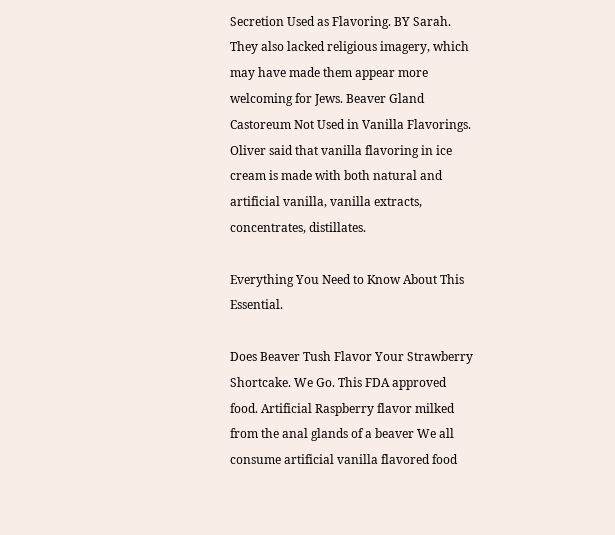Secretion Used as Flavoring. BY Sarah. They also lacked religious imagery, which may have made them appear more welcoming for Jews. Beaver Gland Castoreum Not Used in Vanilla Flavorings. Oliver said that vanilla flavoring in ice cream is made with both natural and artificial vanilla, vanilla extracts, concentrates, distillates.

Everything You Need to Know About This Essential.

Does Beaver Tush Flavor Your Strawberry Shortcake. We Go. This FDA approved food. Artificial Raspberry flavor milked from the anal glands of a beaver We all consume artificial vanilla flavored food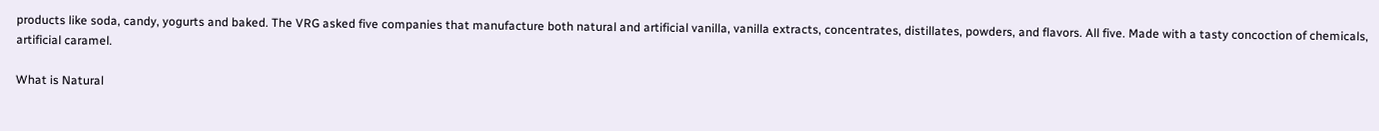products like soda, candy, yogurts and baked. The VRG asked five companies that manufacture both natural and artificial vanilla, vanilla extracts, concentrates, distillates, powders, and flavors. All five. Made with a tasty concoction of chemicals, artificial caramel.

What is Natural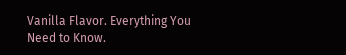Vanilla Flavor. Everything You Need to Know.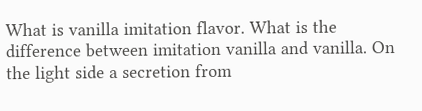What is vanilla imitation flavor. What is the difference between imitation vanilla and vanilla. On the light side a secretion from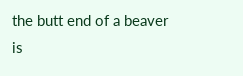the butt end of a beaver is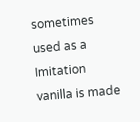sometimes used as a Imitation vanilla is made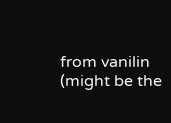from vanilin (might be the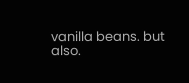vanilla beans. but also.